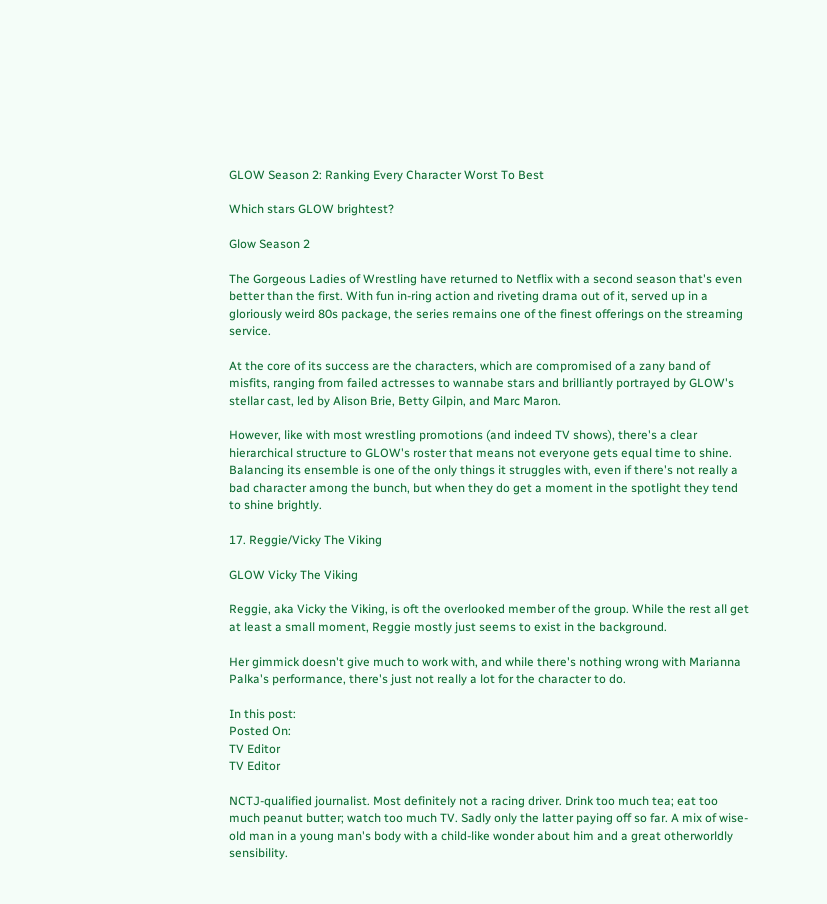GLOW Season 2: Ranking Every Character Worst To Best

Which stars GLOW brightest?

Glow Season 2

The Gorgeous Ladies of Wrestling have returned to Netflix with a second season that's even better than the first. With fun in-ring action and riveting drama out of it, served up in a gloriously weird 80s package, the series remains one of the finest offerings on the streaming service.

At the core of its success are the characters, which are compromised of a zany band of misfits, ranging from failed actresses to wannabe stars and brilliantly portrayed by GLOW's stellar cast, led by Alison Brie, Betty Gilpin, and Marc Maron.

However, like with most wrestling promotions (and indeed TV shows), there's a clear hierarchical structure to GLOW's roster that means not everyone gets equal time to shine. Balancing its ensemble is one of the only things it struggles with, even if there's not really a bad character among the bunch, but when they do get a moment in the spotlight they tend to shine brightly.

17. Reggie/Vicky The Viking

GLOW Vicky The Viking

Reggie, aka Vicky the Viking, is oft the overlooked member of the group. While the rest all get at least a small moment, Reggie mostly just seems to exist in the background.

Her gimmick doesn't give much to work with, and while there's nothing wrong with Marianna Palka's performance, there's just not really a lot for the character to do.

In this post:
Posted On:
TV Editor
TV Editor

NCTJ-qualified journalist. Most definitely not a racing driver. Drink too much tea; eat too much peanut butter; watch too much TV. Sadly only the latter paying off so far. A mix of wise-old man in a young man's body with a child-like wonder about him and a great otherworldly sensibility.